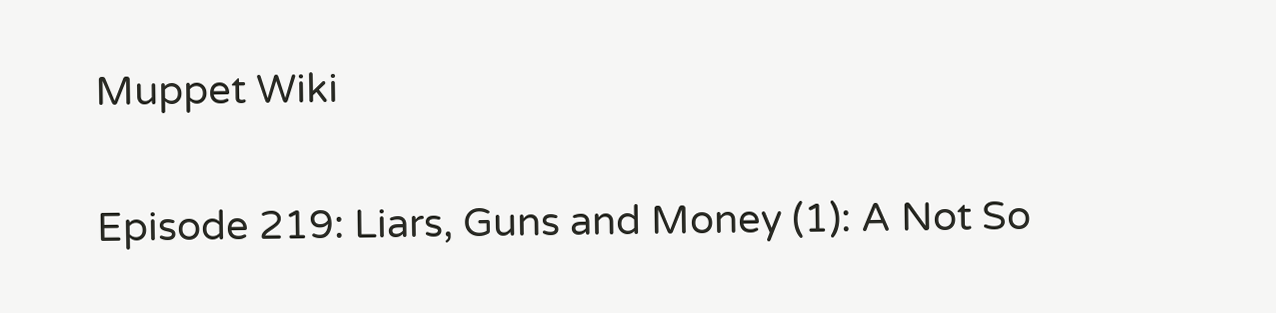Muppet Wiki

Episode 219: Liars, Guns and Money (1): A Not So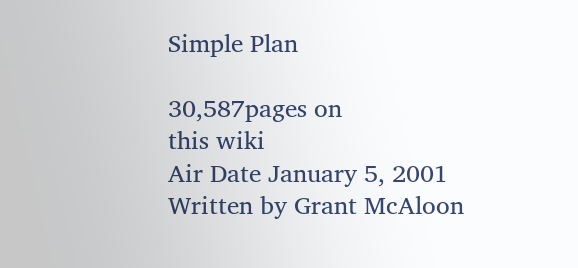Simple Plan

30,587pages on
this wiki
Air Date January 5, 2001
Written by Grant McAloon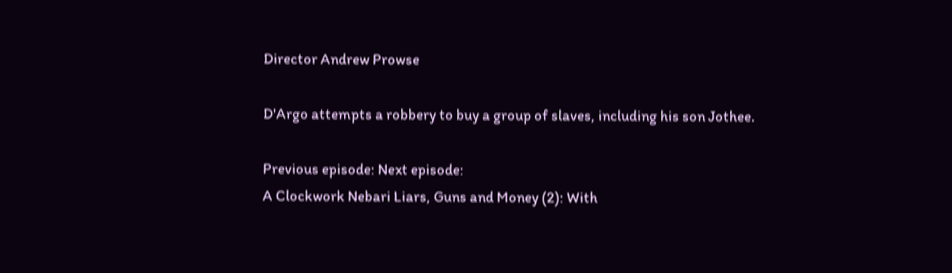Director Andrew Prowse

D'Argo attempts a robbery to buy a group of slaves, including his son Jothee.

Previous episode: Next episode:
A Clockwork Nebari Liars, Guns and Money (2): With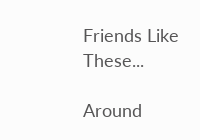Friends Like These...

Around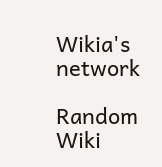Wikia's network

Random Wiki